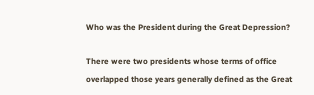Who was the President during the Great Depression?

There were two presidents whose terms of office overlapped those years generally defined as the Great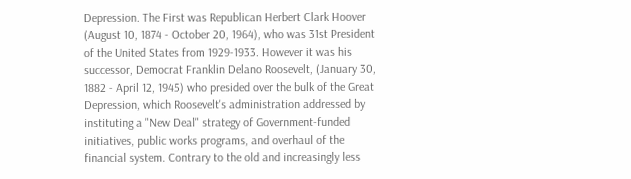Depression. The First was Republican Herbert Clark Hoover (August 10, 1874 - October 20, 1964), who was 31st President of the United States from 1929-1933. However it was his successor, Democrat Franklin Delano Roosevelt, (January 30, 1882 - April 12, 1945) who presided over the bulk of the Great Depression, which Roosevelt's administration addressed by instituting a "New Deal" strategy of Government-funded initiatives, public works programs, and overhaul of the financial system. Contrary to the old and increasingly less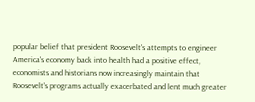popular belief that president Roosevelt's attempts to engineer America's economy back into health had a positive effect, economists and historians now increasingly maintain that Roosevelt's programs actually exacerbated and lent much greater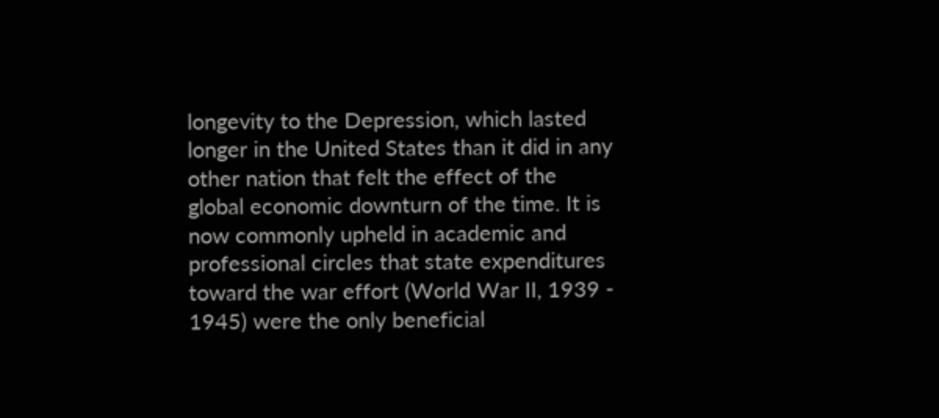longevity to the Depression, which lasted longer in the United States than it did in any other nation that felt the effect of the global economic downturn of the time. It is now commonly upheld in academic and professional circles that state expenditures toward the war effort (World War II, 1939 - 1945) were the only beneficial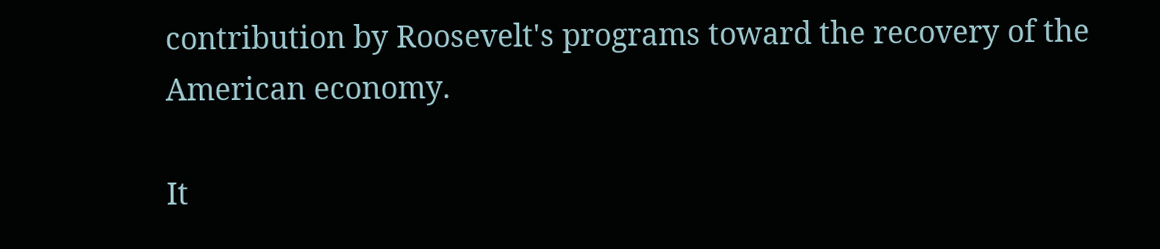contribution by Roosevelt's programs toward the recovery of the American economy.

It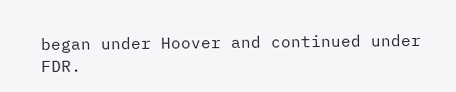began under Hoover and continued under FDR.